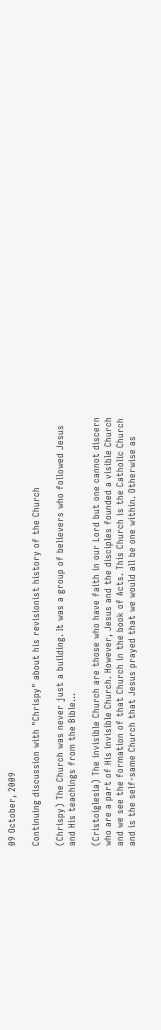09 October, 2009

Continuing discussion with "Chrispy" about his revisionist history of the Church

(Chrispy) The Church was never just a building. It was a group of believers who followed Jesus and His teachings from the Bible...

(Cristoiglesia) The invisible Church are those who have faith in our Lord but one cannot discern who are a part of His invisible Church. However, Jesus and the disciples founded a visible Church and we see the formation of that Church in the book of Acts. This Church is the Catholic Church and is the self-same Church that Jesus prayed that we would all be one within. Otherwise as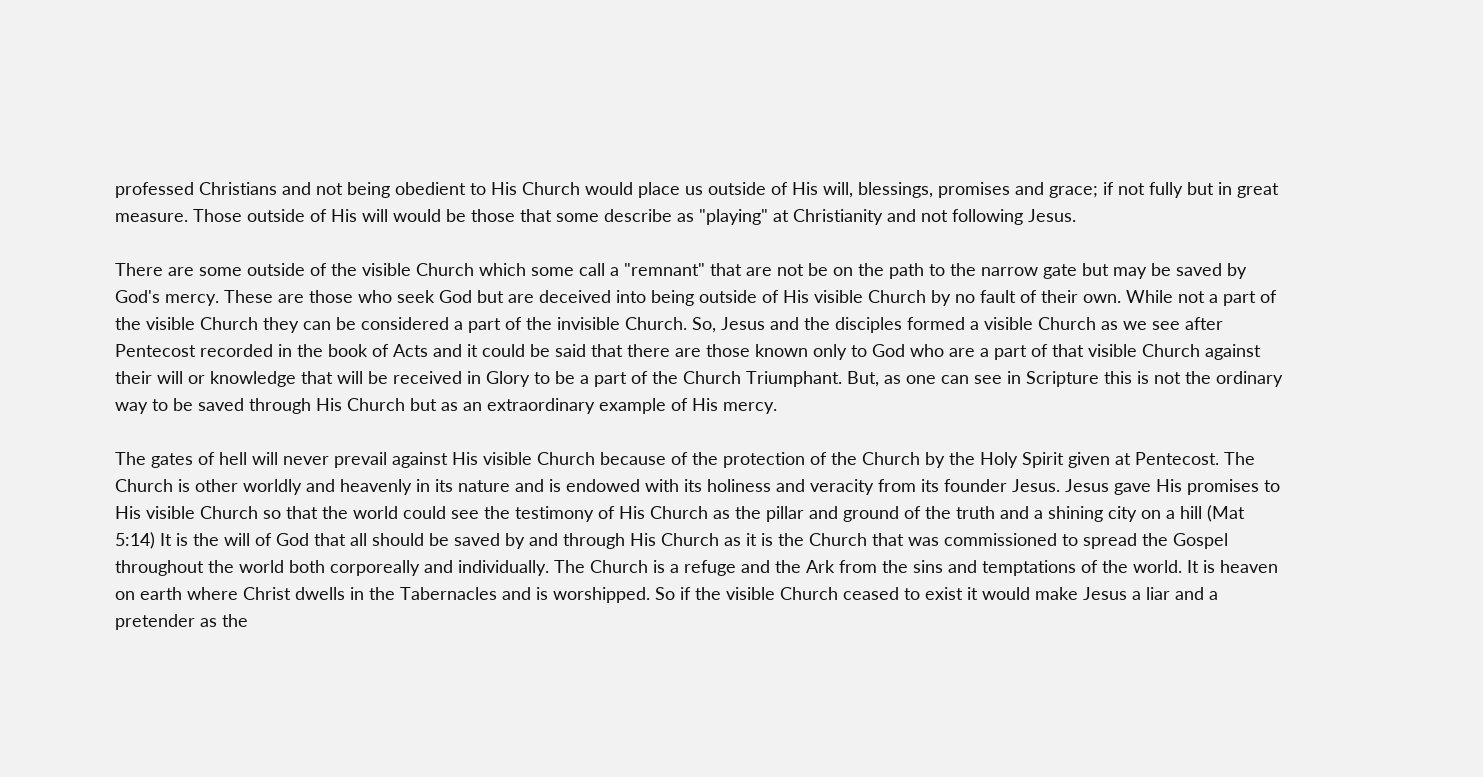professed Christians and not being obedient to His Church would place us outside of His will, blessings, promises and grace; if not fully but in great measure. Those outside of His will would be those that some describe as "playing" at Christianity and not following Jesus.

There are some outside of the visible Church which some call a "remnant" that are not be on the path to the narrow gate but may be saved by God's mercy. These are those who seek God but are deceived into being outside of His visible Church by no fault of their own. While not a part of the visible Church they can be considered a part of the invisible Church. So, Jesus and the disciples formed a visible Church as we see after Pentecost recorded in the book of Acts and it could be said that there are those known only to God who are a part of that visible Church against their will or knowledge that will be received in Glory to be a part of the Church Triumphant. But, as one can see in Scripture this is not the ordinary way to be saved through His Church but as an extraordinary example of His mercy.

The gates of hell will never prevail against His visible Church because of the protection of the Church by the Holy Spirit given at Pentecost. The Church is other worldly and heavenly in its nature and is endowed with its holiness and veracity from its founder Jesus. Jesus gave His promises to His visible Church so that the world could see the testimony of His Church as the pillar and ground of the truth and a shining city on a hill (Mat 5:14) It is the will of God that all should be saved by and through His Church as it is the Church that was commissioned to spread the Gospel throughout the world both corporeally and individually. The Church is a refuge and the Ark from the sins and temptations of the world. It is heaven on earth where Christ dwells in the Tabernacles and is worshipped. So if the visible Church ceased to exist it would make Jesus a liar and a pretender as the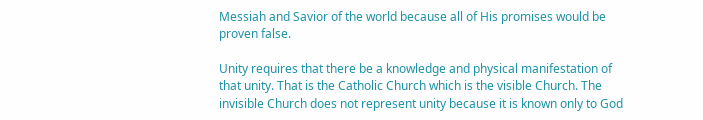Messiah and Savior of the world because all of His promises would be proven false.

Unity requires that there be a knowledge and physical manifestation of that unity. That is the Catholic Church which is the visible Church. The invisible Church does not represent unity because it is known only to God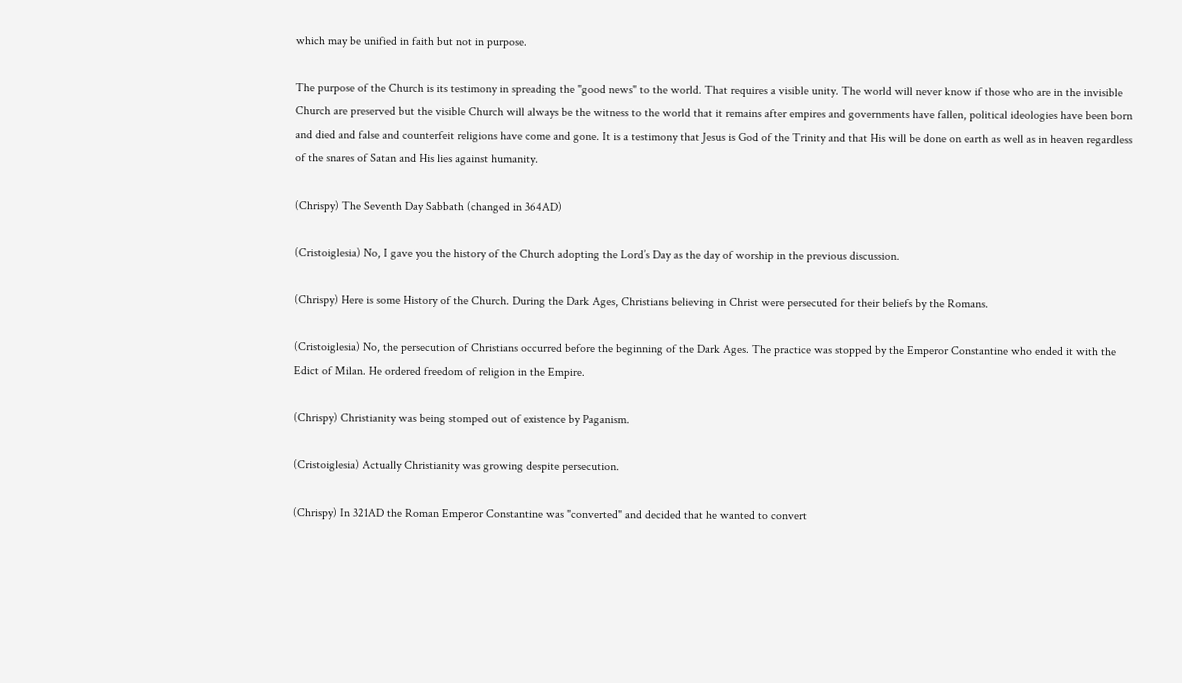which may be unified in faith but not in purpose.

The purpose of the Church is its testimony in spreading the "good news" to the world. That requires a visible unity. The world will never know if those who are in the invisible Church are preserved but the visible Church will always be the witness to the world that it remains after empires and governments have fallen, political ideologies have been born and died and false and counterfeit religions have come and gone. It is a testimony that Jesus is God of the Trinity and that His will be done on earth as well as in heaven regardless of the snares of Satan and His lies against humanity.

(Chrispy) The Seventh Day Sabbath (changed in 364AD)

(Cristoiglesia) No, I gave you the history of the Church adopting the Lord’s Day as the day of worship in the previous discussion.

(Chrispy) Here is some History of the Church. During the Dark Ages, Christians believing in Christ were persecuted for their beliefs by the Romans.

(Cristoiglesia) No, the persecution of Christians occurred before the beginning of the Dark Ages. The practice was stopped by the Emperor Constantine who ended it with the Edict of Milan. He ordered freedom of religion in the Empire.

(Chrispy) Christianity was being stomped out of existence by Paganism.

(Cristoiglesia) Actually Christianity was growing despite persecution.

(Chrispy) In 321AD the Roman Emperor Constantine was "converted" and decided that he wanted to convert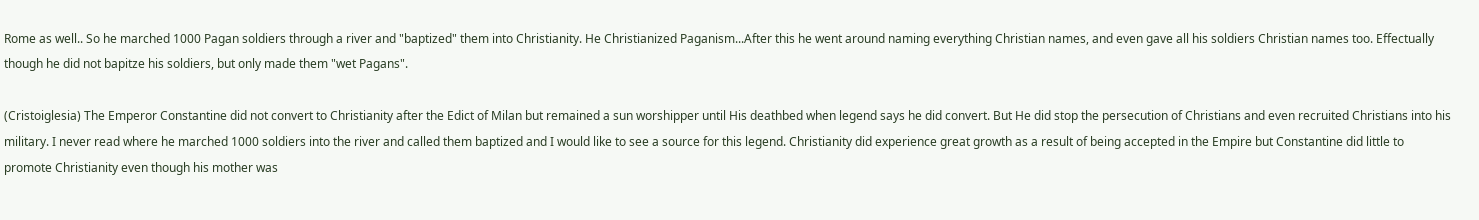Rome as well.. So he marched 1000 Pagan soldiers through a river and "baptized" them into Christianity. He Christianized Paganism...After this he went around naming everything Christian names, and even gave all his soldiers Christian names too. Effectually though he did not bapitze his soldiers, but only made them "wet Pagans".

(Cristoiglesia) The Emperor Constantine did not convert to Christianity after the Edict of Milan but remained a sun worshipper until His deathbed when legend says he did convert. But He did stop the persecution of Christians and even recruited Christians into his military. I never read where he marched 1000 soldiers into the river and called them baptized and I would like to see a source for this legend. Christianity did experience great growth as a result of being accepted in the Empire but Constantine did little to promote Christianity even though his mother was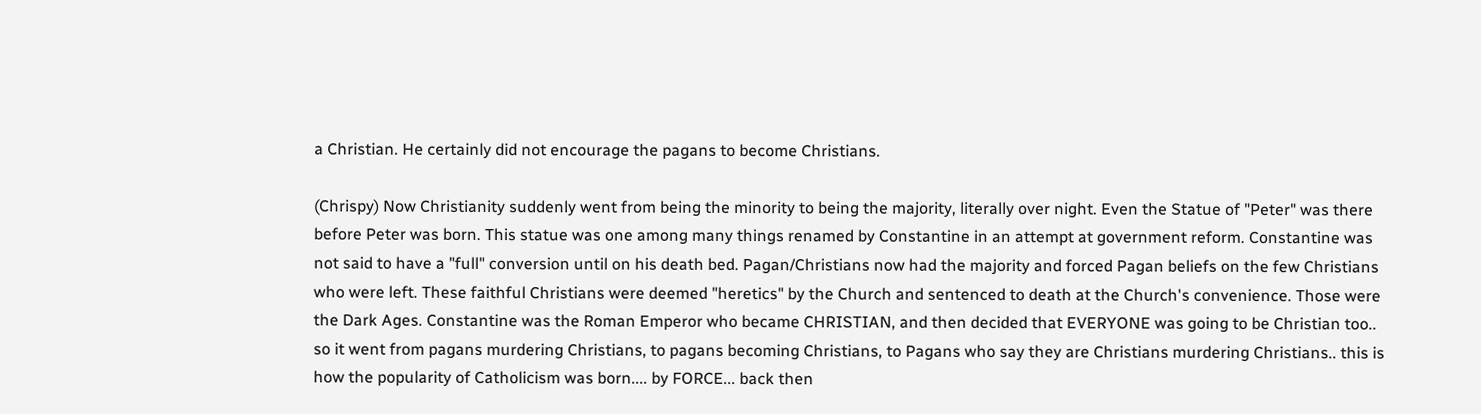a Christian. He certainly did not encourage the pagans to become Christians.

(Chrispy) Now Christianity suddenly went from being the minority to being the majority, literally over night. Even the Statue of "Peter" was there before Peter was born. This statue was one among many things renamed by Constantine in an attempt at government reform. Constantine was not said to have a "full" conversion until on his death bed. Pagan/Christians now had the majority and forced Pagan beliefs on the few Christians who were left. These faithful Christians were deemed "heretics" by the Church and sentenced to death at the Church's convenience. Those were the Dark Ages. Constantine was the Roman Emperor who became CHRISTIAN, and then decided that EVERYONE was going to be Christian too.. so it went from pagans murdering Christians, to pagans becoming Christians, to Pagans who say they are Christians murdering Christians.. this is how the popularity of Catholicism was born.... by FORCE... back then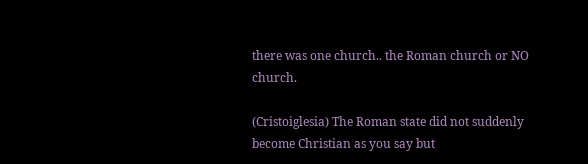there was one church.. the Roman church or NO church.

(Cristoiglesia) The Roman state did not suddenly become Christian as you say but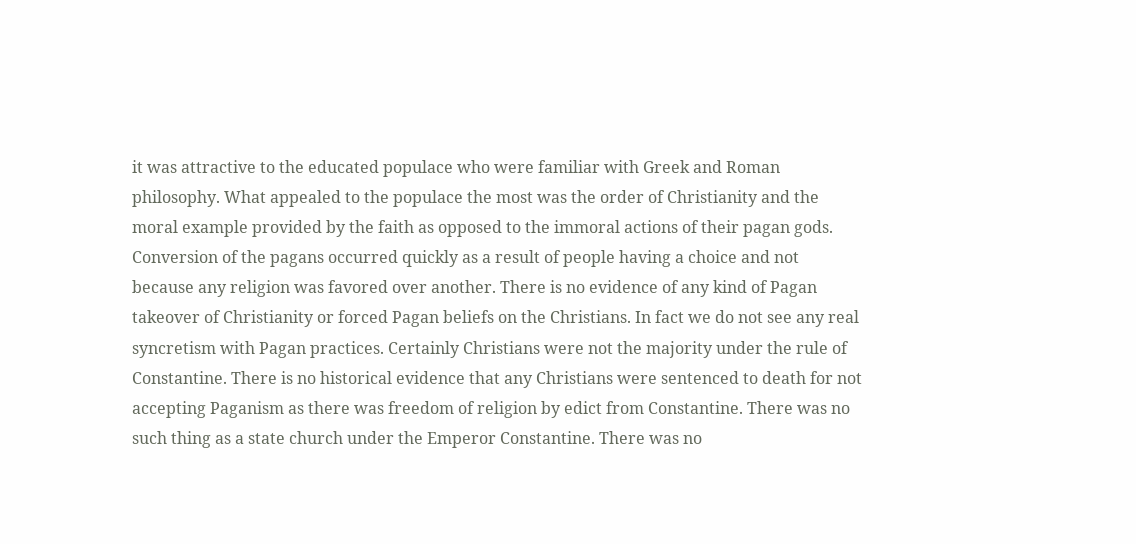it was attractive to the educated populace who were familiar with Greek and Roman philosophy. What appealed to the populace the most was the order of Christianity and the moral example provided by the faith as opposed to the immoral actions of their pagan gods. Conversion of the pagans occurred quickly as a result of people having a choice and not because any religion was favored over another. There is no evidence of any kind of Pagan takeover of Christianity or forced Pagan beliefs on the Christians. In fact we do not see any real syncretism with Pagan practices. Certainly Christians were not the majority under the rule of Constantine. There is no historical evidence that any Christians were sentenced to death for not accepting Paganism as there was freedom of religion by edict from Constantine. There was no such thing as a state church under the Emperor Constantine. There was no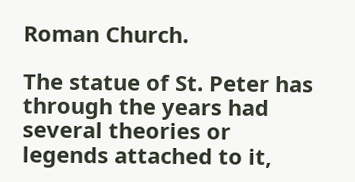Roman Church.

The statue of St. Peter has through the years had several theories or legends attached to it,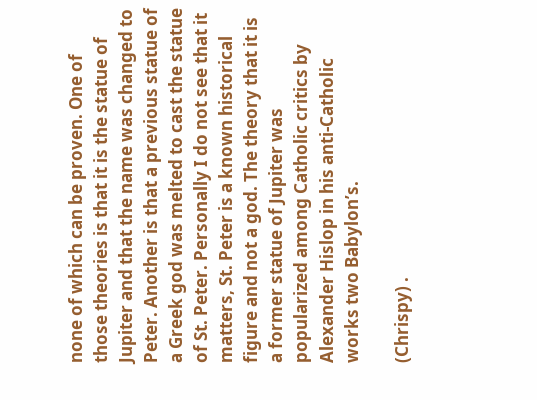none of which can be proven. One of those theories is that it is the statue of Jupiter and that the name was changed to Peter. Another is that a previous statue of a Greek god was melted to cast the statue of St. Peter. Personally I do not see that it matters, St. Peter is a known historical figure and not a god. The theory that it is a former statue of Jupiter was popularized among Catholic critics by Alexander Hislop in his anti-Catholic works two Babylon’s.

(Chrispy) .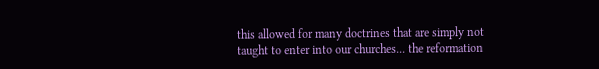this allowed for many doctrines that are simply not taught to enter into our churches... the reformation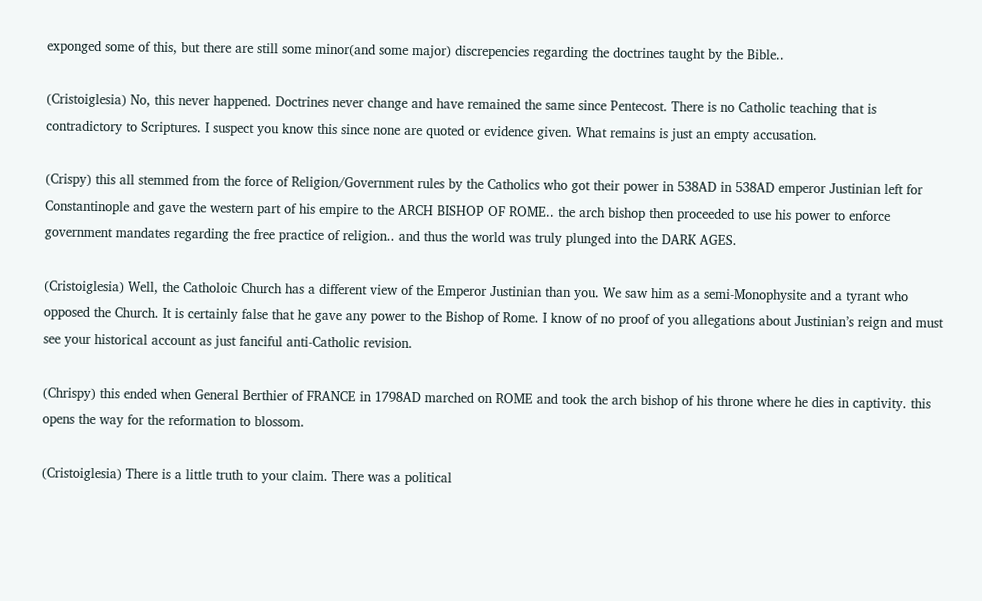exponged some of this, but there are still some minor(and some major) discrepencies regarding the doctrines taught by the Bible..

(Cristoiglesia) No, this never happened. Doctrines never change and have remained the same since Pentecost. There is no Catholic teaching that is contradictory to Scriptures. I suspect you know this since none are quoted or evidence given. What remains is just an empty accusation.

(Crispy) this all stemmed from the force of Religion/Government rules by the Catholics who got their power in 538AD in 538AD emperor Justinian left for Constantinople and gave the western part of his empire to the ARCH BISHOP OF ROME.. the arch bishop then proceeded to use his power to enforce government mandates regarding the free practice of religion.. and thus the world was truly plunged into the DARK AGES.

(Cristoiglesia) Well, the Catholoic Church has a different view of the Emperor Justinian than you. We saw him as a semi-Monophysite and a tyrant who opposed the Church. It is certainly false that he gave any power to the Bishop of Rome. I know of no proof of you allegations about Justinian’s reign and must see your historical account as just fanciful anti-Catholic revision.

(Chrispy) this ended when General Berthier of FRANCE in 1798AD marched on ROME and took the arch bishop of his throne where he dies in captivity. this opens the way for the reformation to blossom.

(Cristoiglesia) There is a little truth to your claim. There was a political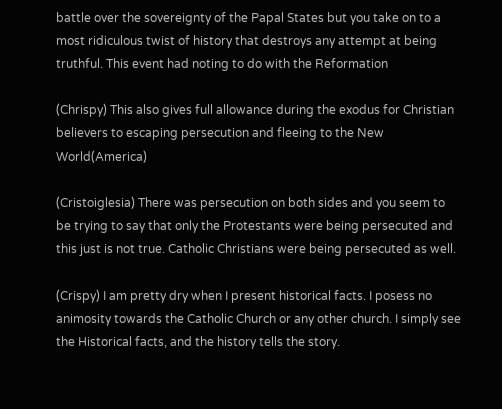battle over the sovereignty of the Papal States but you take on to a most ridiculous twist of history that destroys any attempt at being truthful. This event had noting to do with the Reformation

(Chrispy) This also gives full allowance during the exodus for Christian believers to escaping persecution and fleeing to the New World(America)

(Cristoiglesia) There was persecution on both sides and you seem to be trying to say that only the Protestants were being persecuted and this just is not true. Catholic Christians were being persecuted as well.

(Crispy) I am pretty dry when I present historical facts. I posess no animosity towards the Catholic Church or any other church. I simply see the Historical facts, and the history tells the story.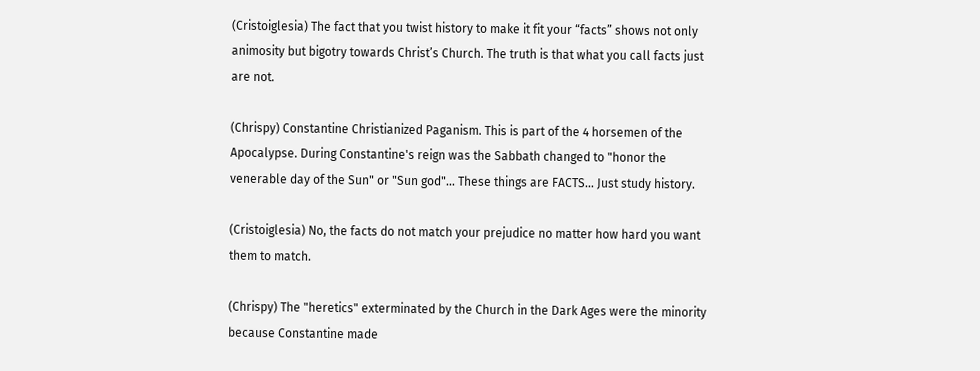(Cristoiglesia) The fact that you twist history to make it fit your “facts” shows not only animosity but bigotry towards Christ’s Church. The truth is that what you call facts just are not.

(Chrispy) Constantine Christianized Paganism. This is part of the 4 horsemen of the Apocalypse. During Constantine's reign was the Sabbath changed to "honor the venerable day of the Sun" or "Sun god"... These things are FACTS... Just study history.

(Cristoiglesia) No, the facts do not match your prejudice no matter how hard you want them to match.

(Chrispy) The "heretics" exterminated by the Church in the Dark Ages were the minority because Constantine made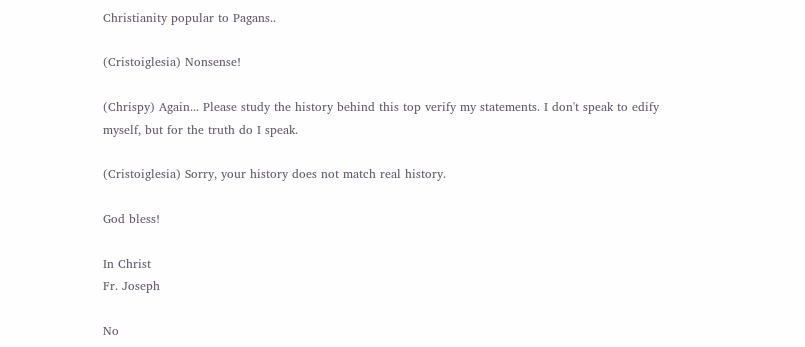Christianity popular to Pagans..

(Cristoiglesia) Nonsense!

(Chrispy) Again... Please study the history behind this top verify my statements. I don't speak to edify myself, but for the truth do I speak.

(Cristoiglesia) Sorry, your history does not match real history.

God bless!

In Christ
Fr. Joseph

No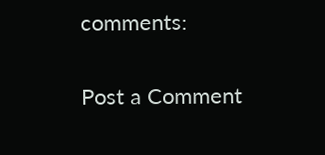comments:

Post a Comment